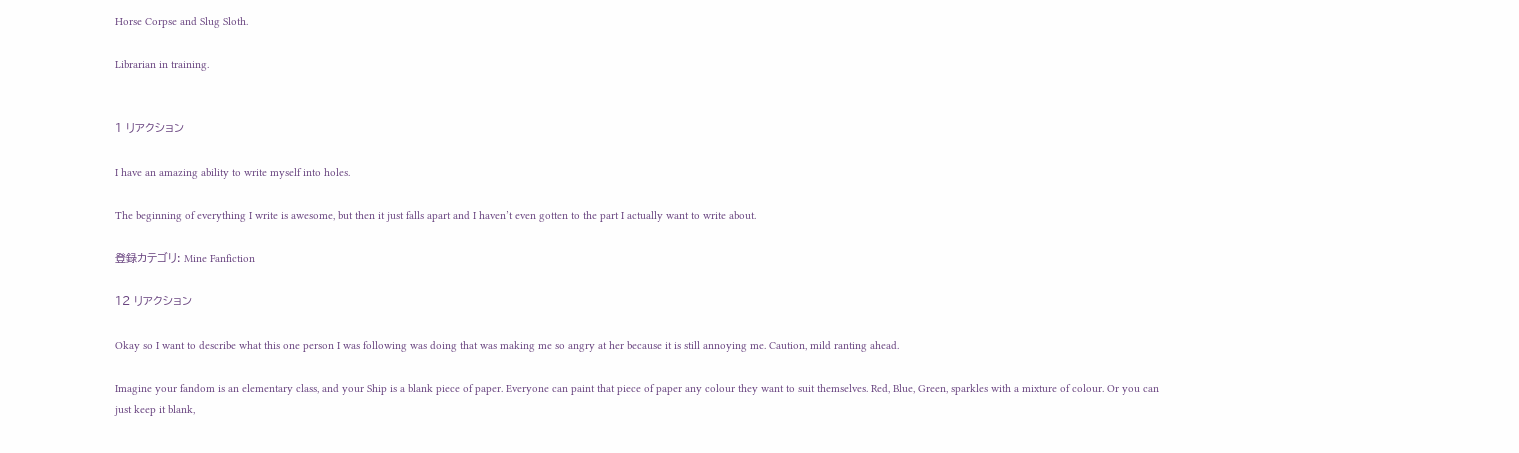Horse Corpse and Slug Sloth.

Librarian in training.


1 リアクション

I have an amazing ability to write myself into holes.

The beginning of everything I write is awesome, but then it just falls apart and I haven’t even gotten to the part I actually want to write about.

登録カテゴリ: Mine Fanfiction

12 リアクション

Okay so I want to describe what this one person I was following was doing that was making me so angry at her because it is still annoying me. Caution, mild ranting ahead.

Imagine your fandom is an elementary class, and your Ship is a blank piece of paper. Everyone can paint that piece of paper any colour they want to suit themselves. Red, Blue, Green, sparkles with a mixture of colour. Or you can just keep it blank,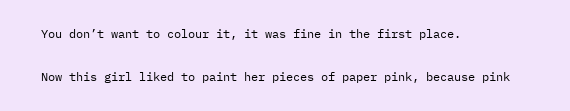You don’t want to colour it, it was fine in the first place.

Now this girl liked to paint her pieces of paper pink, because pink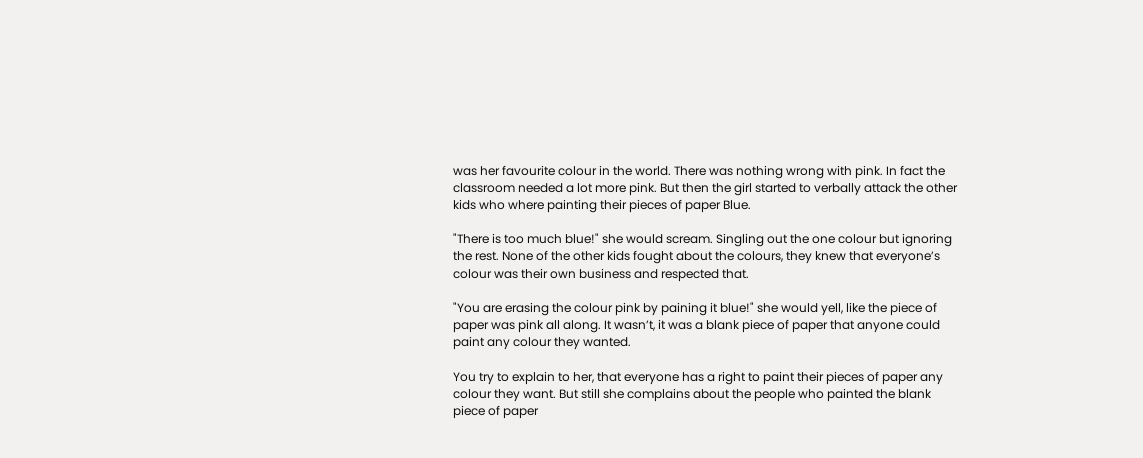was her favourite colour in the world. There was nothing wrong with pink. In fact the classroom needed a lot more pink. But then the girl started to verbally attack the other kids who where painting their pieces of paper Blue.

"There is too much blue!" she would scream. Singling out the one colour but ignoring the rest. None of the other kids fought about the colours, they knew that everyone’s colour was their own business and respected that.

"You are erasing the colour pink by paining it blue!" she would yell, like the piece of paper was pink all along. It wasn’t, it was a blank piece of paper that anyone could paint any colour they wanted.

You try to explain to her, that everyone has a right to paint their pieces of paper any colour they want. But still she complains about the people who painted the blank piece of paper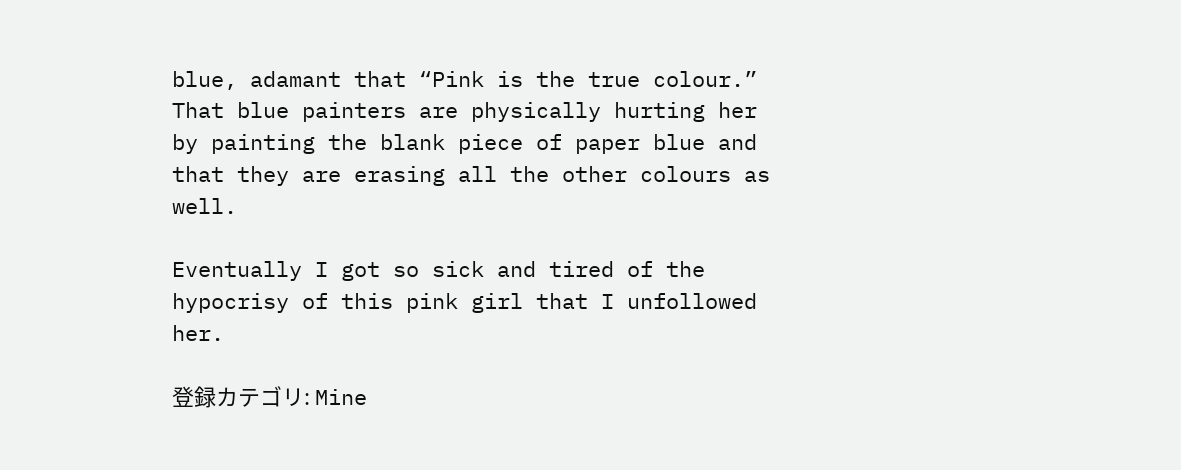blue, adamant that “Pink is the true colour.” That blue painters are physically hurting her by painting the blank piece of paper blue and that they are erasing all the other colours as well.

Eventually I got so sick and tired of the hypocrisy of this pink girl that I unfollowed her.

登録カテゴリ: Mine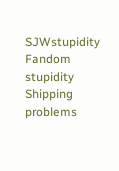SJWstupidity Fandom stupidity Shipping problems